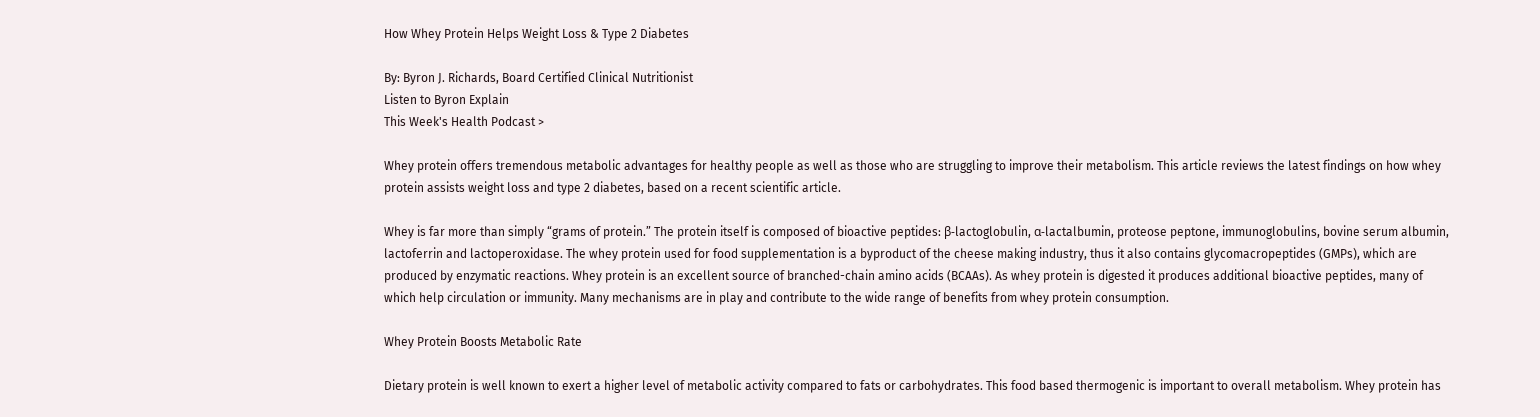How Whey Protein Helps Weight Loss & Type 2 Diabetes

By: Byron J. Richards, Board Certified Clinical Nutritionist
Listen to Byron Explain
This Week's Health Podcast >

Whey protein offers tremendous metabolic advantages for healthy people as well as those who are struggling to improve their metabolism. This article reviews the latest findings on how whey protein assists weight loss and type 2 diabetes, based on a recent scientific article.

Whey is far more than simply “grams of protein.” The protein itself is composed of bioactive peptides: β-lactoglobulin, α-lactalbumin, proteose peptone, immunoglobulins, bovine serum albumin, lactoferrin and lactoperoxidase. The whey protein used for food supplementation is a byproduct of the cheese making industry, thus it also contains glycomacropeptides (GMPs), which are produced by enzymatic reactions. Whey protein is an excellent source of branched-chain amino acids (BCAAs). As whey protein is digested it produces additional bioactive peptides, many of which help circulation or immunity. Many mechanisms are in play and contribute to the wide range of benefits from whey protein consumption.

Whey Protein Boosts Metabolic Rate

Dietary protein is well known to exert a higher level of metabolic activity compared to fats or carbohydrates. This food based thermogenic is important to overall metabolism. Whey protein has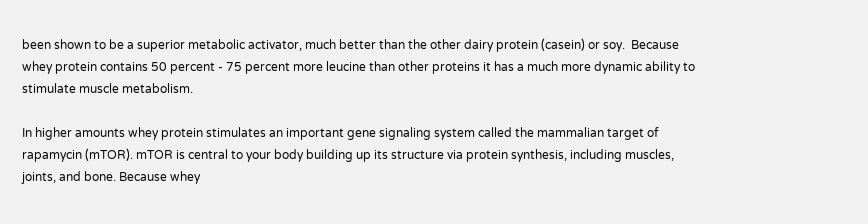been shown to be a superior metabolic activator, much better than the other dairy protein (casein) or soy.  Because whey protein contains 50 percent - 75 percent more leucine than other proteins it has a much more dynamic ability to stimulate muscle metabolism.

In higher amounts whey protein stimulates an important gene signaling system called the mammalian target of rapamycin (mTOR). mTOR is central to your body building up its structure via protein synthesis, including muscles, joints, and bone. Because whey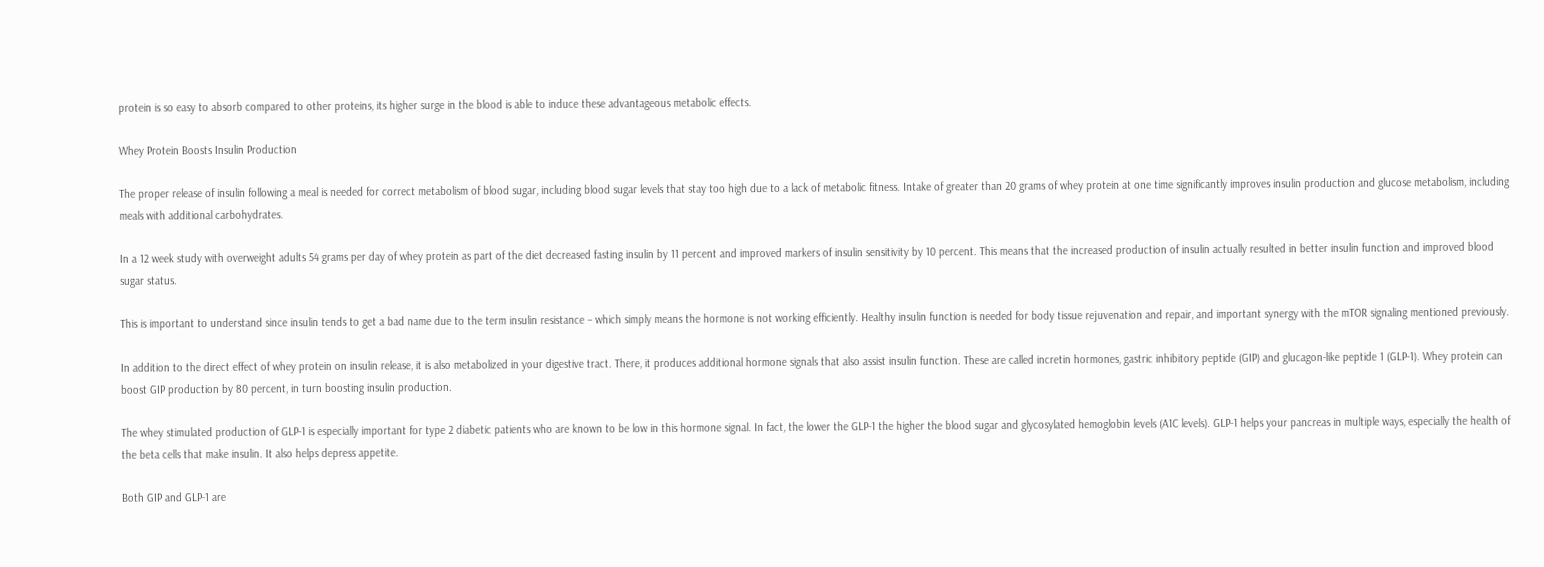protein is so easy to absorb compared to other proteins, its higher surge in the blood is able to induce these advantageous metabolic effects.

Whey Protein Boosts Insulin Production

The proper release of insulin following a meal is needed for correct metabolism of blood sugar, including blood sugar levels that stay too high due to a lack of metabolic fitness. Intake of greater than 20 grams of whey protein at one time significantly improves insulin production and glucose metabolism, including meals with additional carbohydrates.

In a 12 week study with overweight adults 54 grams per day of whey protein as part of the diet decreased fasting insulin by 11 percent and improved markers of insulin sensitivity by 10 percent. This means that the increased production of insulin actually resulted in better insulin function and improved blood sugar status.

This is important to understand since insulin tends to get a bad name due to the term insulin resistance – which simply means the hormone is not working efficiently. Healthy insulin function is needed for body tissue rejuvenation and repair, and important synergy with the mTOR signaling mentioned previously.

In addition to the direct effect of whey protein on insulin release, it is also metabolized in your digestive tract. There, it produces additional hormone signals that also assist insulin function. These are called incretin hormones, gastric inhibitory peptide (GIP) and glucagon-like peptide 1 (GLP-1). Whey protein can boost GIP production by 80 percent, in turn boosting insulin production.

The whey stimulated production of GLP-1 is especially important for type 2 diabetic patients who are known to be low in this hormone signal. In fact, the lower the GLP-1 the higher the blood sugar and glycosylated hemoglobin levels (A1C levels). GLP-1 helps your pancreas in multiple ways, especially the health of the beta cells that make insulin. It also helps depress appetite.

Both GIP and GLP-1 are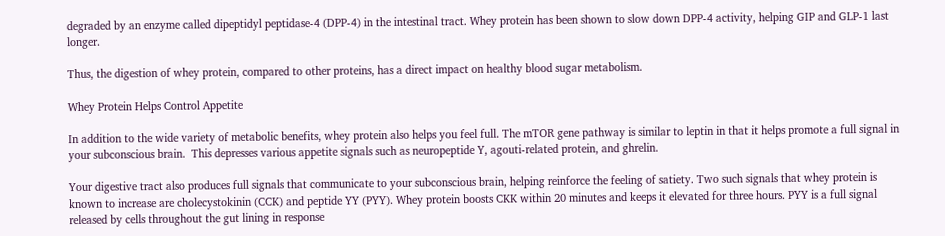degraded by an enzyme called dipeptidyl peptidase-4 (DPP-4) in the intestinal tract. Whey protein has been shown to slow down DPP-4 activity, helping GIP and GLP-1 last longer.

Thus, the digestion of whey protein, compared to other proteins, has a direct impact on healthy blood sugar metabolism.

Whey Protein Helps Control Appetite

In addition to the wide variety of metabolic benefits, whey protein also helps you feel full. The mTOR gene pathway is similar to leptin in that it helps promote a full signal in your subconscious brain.  This depresses various appetite signals such as neuropeptide Y, agouti-related protein, and ghrelin.

Your digestive tract also produces full signals that communicate to your subconscious brain, helping reinforce the feeling of satiety. Two such signals that whey protein is known to increase are cholecystokinin (CCK) and peptide YY (PYY). Whey protein boosts CKK within 20 minutes and keeps it elevated for three hours. PYY is a full signal released by cells throughout the gut lining in response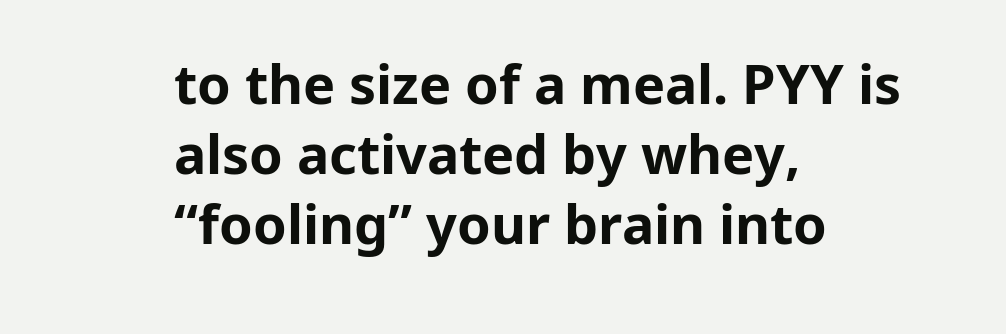to the size of a meal. PYY is also activated by whey, “fooling” your brain into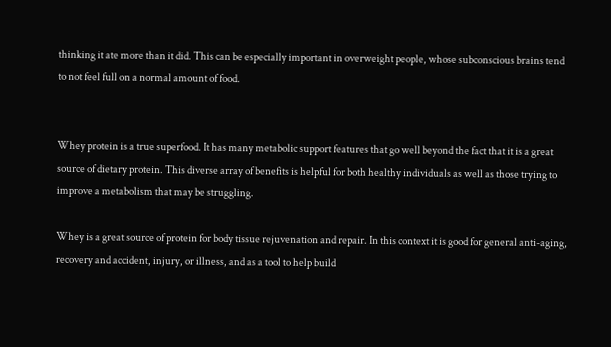thinking it ate more than it did. This can be especially important in overweight people, whose subconscious brains tend to not feel full on a normal amount of food.


Whey protein is a true superfood. It has many metabolic support features that go well beyond the fact that it is a great source of dietary protein. This diverse array of benefits is helpful for both healthy individuals as well as those trying to improve a metabolism that may be struggling.

Whey is a great source of protein for body tissue rejuvenation and repair. In this context it is good for general anti-aging, recovery and accident, injury, or illness, and as a tool to help build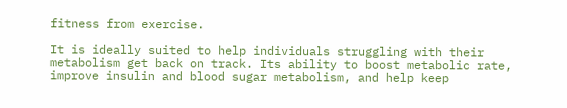fitness from exercise.

It is ideally suited to help individuals struggling with their metabolism get back on track. Its ability to boost metabolic rate, improve insulin and blood sugar metabolism, and help keep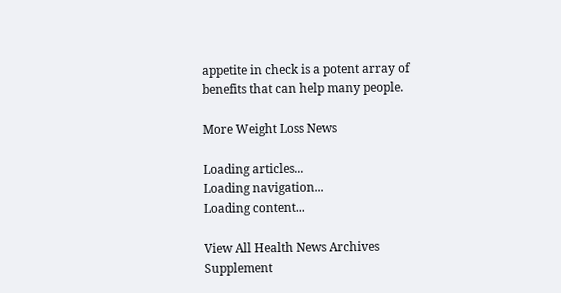appetite in check is a potent array of benefits that can help many people.

More Weight Loss News

Loading articles...
Loading navigation...
Loading content...

View All Health News Archives
Supplement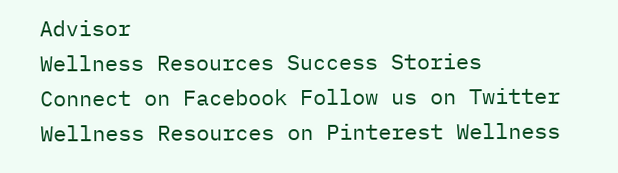Advisor
Wellness Resources Success Stories
Connect on Facebook Follow us on Twitter Wellness Resources on Pinterest Wellness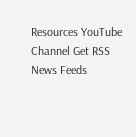Resources YouTube Channel Get RSS News Feeds